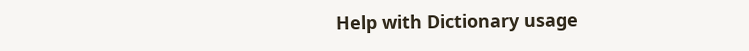Help with Dictionary usage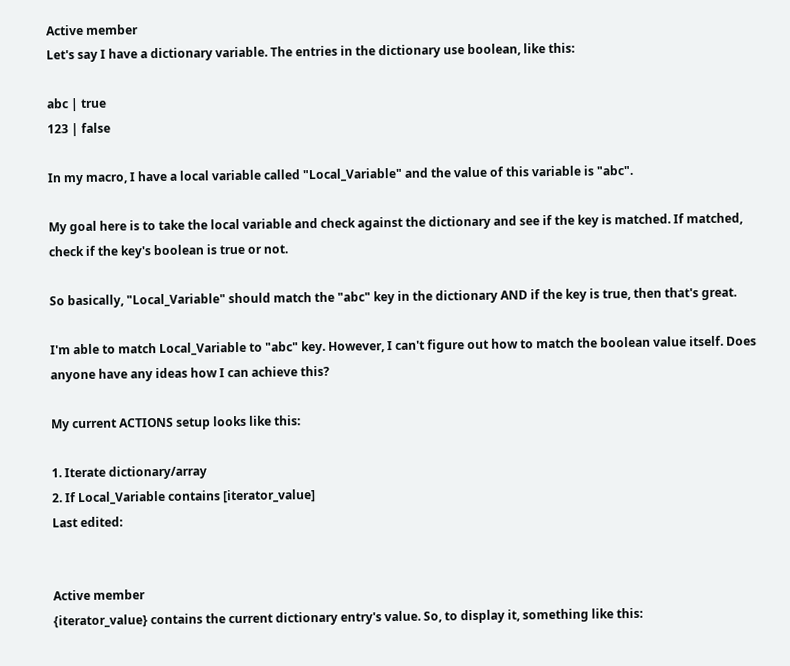Active member
Let's say I have a dictionary variable. The entries in the dictionary use boolean, like this:

abc | true
123 | false

In my macro, I have a local variable called "Local_Variable" and the value of this variable is "abc".

My goal here is to take the local variable and check against the dictionary and see if the key is matched. If matched, check if the key's boolean is true or not.

So basically, "Local_Variable" should match the "abc" key in the dictionary AND if the key is true, then that's great.

I'm able to match Local_Variable to "abc" key. However, I can't figure out how to match the boolean value itself. Does anyone have any ideas how I can achieve this?

My current ACTIONS setup looks like this:

1. Iterate dictionary/array
2. If Local_Variable contains [iterator_value]
Last edited:


Active member
{iterator_value} contains the current dictionary entry's value. So, to display it, something like this: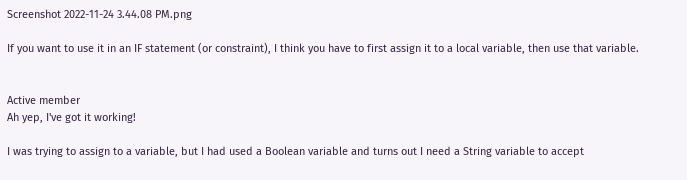Screenshot 2022-11-24 3.44.08 PM.png

If you want to use it in an IF statement (or constraint), I think you have to first assign it to a local variable, then use that variable.


Active member
Ah yep, I've got it working!

I was trying to assign to a variable, but I had used a Boolean variable and turns out I need a String variable to accept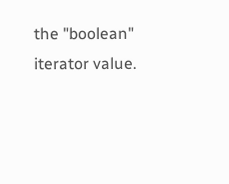the "boolean" iterator value.